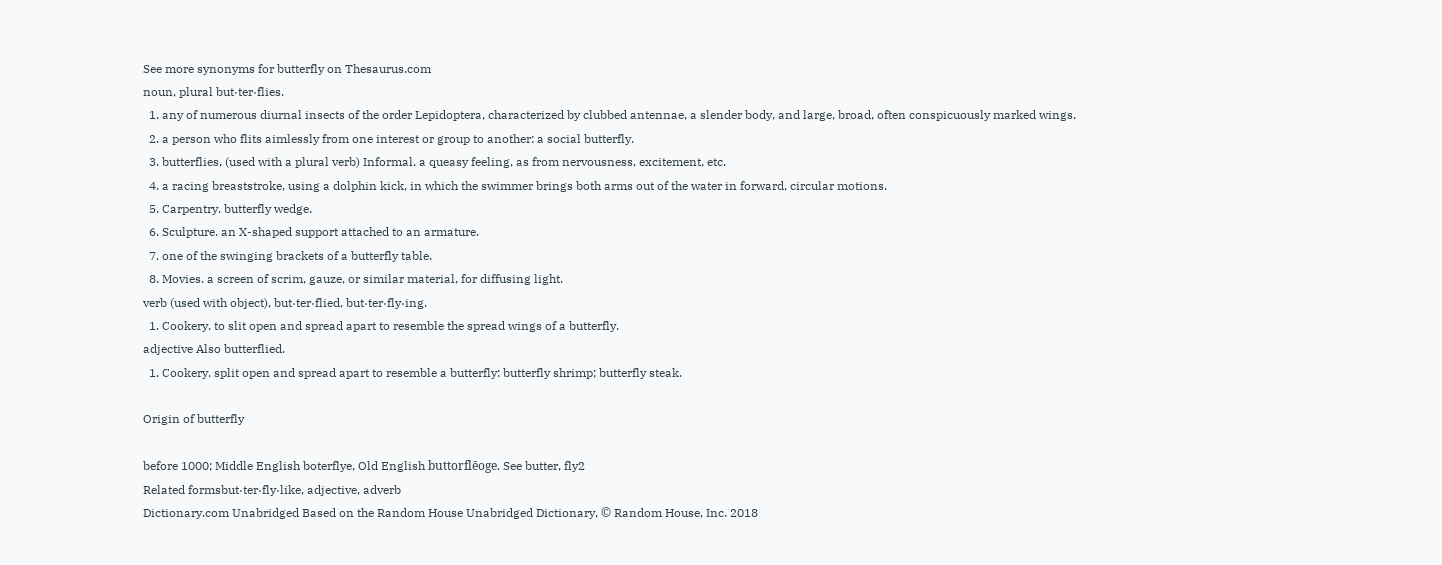See more synonyms for butterfly on Thesaurus.com
noun, plural but·ter·flies.
  1. any of numerous diurnal insects of the order Lepidoptera, characterized by clubbed antennae, a slender body, and large, broad, often conspicuously marked wings.
  2. a person who flits aimlessly from one interest or group to another: a social butterfly.
  3. butterflies, (used with a plural verb) Informal. a queasy feeling, as from nervousness, excitement, etc.
  4. a racing breaststroke, using a dolphin kick, in which the swimmer brings both arms out of the water in forward, circular motions.
  5. Carpentry. butterfly wedge.
  6. Sculpture. an X-shaped support attached to an armature.
  7. one of the swinging brackets of a butterfly table.
  8. Movies. a screen of scrim, gauze, or similar material, for diffusing light.
verb (used with object), but·ter·flied, but·ter·fly·ing.
  1. Cookery. to slit open and spread apart to resemble the spread wings of a butterfly.
adjective Also butterflied.
  1. Cookery. split open and spread apart to resemble a butterfly: butterfly shrimp; butterfly steak.

Origin of butterfly

before 1000; Middle English boterflye, Old English buttorflēoge. See butter, fly2
Related formsbut·ter·fly·like, adjective, adverb
Dictionary.com Unabridged Based on the Random House Unabridged Dictionary, © Random House, Inc. 2018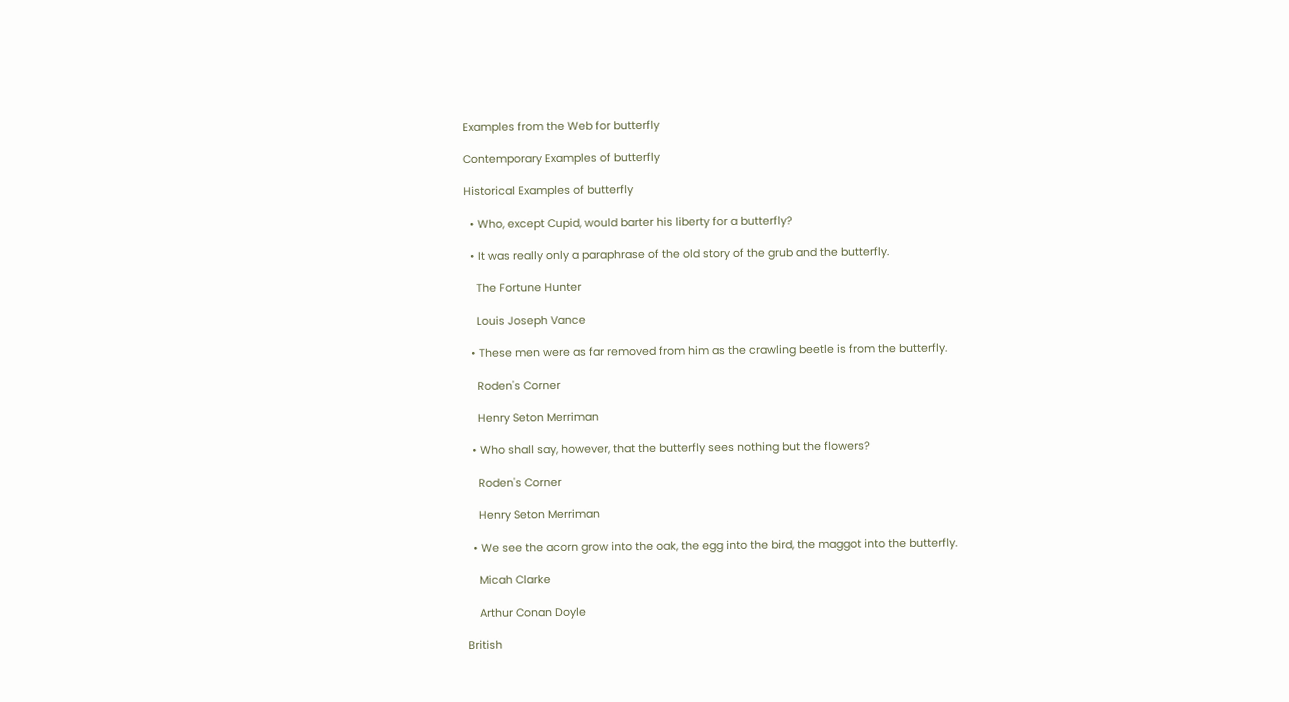Examples from the Web for butterfly

Contemporary Examples of butterfly

Historical Examples of butterfly

  • Who, except Cupid, would barter his liberty for a butterfly?

  • It was really only a paraphrase of the old story of the grub and the butterfly.

    The Fortune Hunter

    Louis Joseph Vance

  • These men were as far removed from him as the crawling beetle is from the butterfly.

    Roden's Corner

    Henry Seton Merriman

  • Who shall say, however, that the butterfly sees nothing but the flowers?

    Roden's Corner

    Henry Seton Merriman

  • We see the acorn grow into the oak, the egg into the bird, the maggot into the butterfly.

    Micah Clarke

    Arthur Conan Doyle

British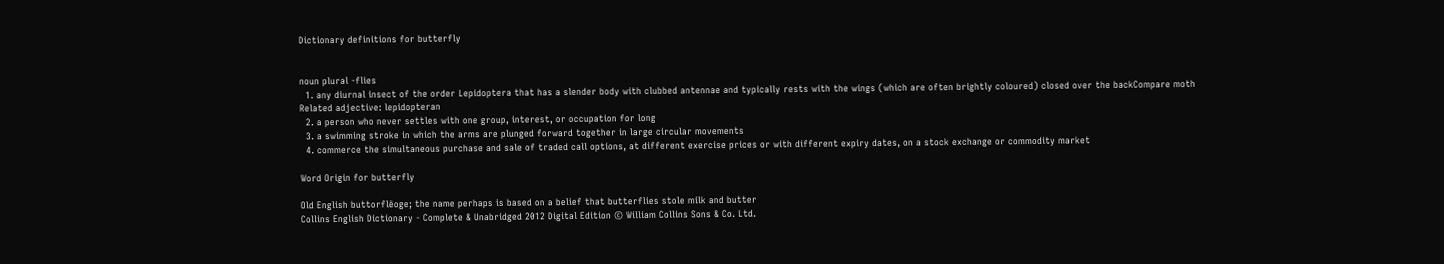Dictionary definitions for butterfly


noun plural -flies
  1. any diurnal insect of the order Lepidoptera that has a slender body with clubbed antennae and typically rests with the wings (which are often brightly coloured) closed over the backCompare moth Related adjective: lepidopteran
  2. a person who never settles with one group, interest, or occupation for long
  3. a swimming stroke in which the arms are plunged forward together in large circular movements
  4. commerce the simultaneous purchase and sale of traded call options, at different exercise prices or with different expiry dates, on a stock exchange or commodity market

Word Origin for butterfly

Old English buttorflēoge; the name perhaps is based on a belief that butterflies stole milk and butter
Collins English Dictionary - Complete & Unabridged 2012 Digital Edition © William Collins Sons & Co. Ltd.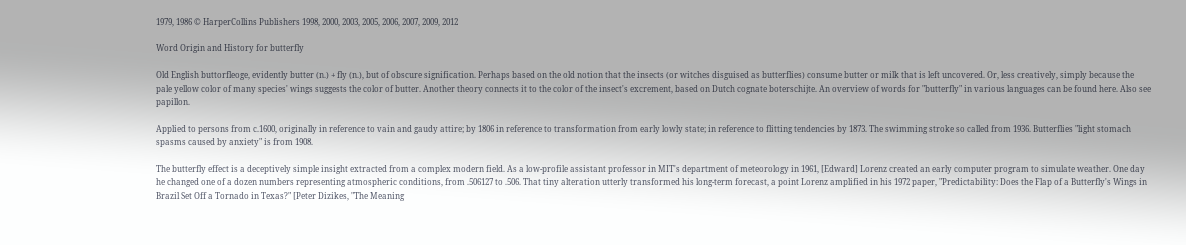1979, 1986 © HarperCollins Publishers 1998, 2000, 2003, 2005, 2006, 2007, 2009, 2012

Word Origin and History for butterfly

Old English buttorfleoge, evidently butter (n.) + fly (n.), but of obscure signification. Perhaps based on the old notion that the insects (or witches disguised as butterflies) consume butter or milk that is left uncovered. Or, less creatively, simply because the pale yellow color of many species' wings suggests the color of butter. Another theory connects it to the color of the insect's excrement, based on Dutch cognate boterschijte. An overview of words for "butterfly" in various languages can be found here. Also see papillon.

Applied to persons from c.1600, originally in reference to vain and gaudy attire; by 1806 in reference to transformation from early lowly state; in reference to flitting tendencies by 1873. The swimming stroke so called from 1936. Butterflies "light stomach spasms caused by anxiety" is from 1908.

The butterfly effect is a deceptively simple insight extracted from a complex modern field. As a low-profile assistant professor in MIT's department of meteorology in 1961, [Edward] Lorenz created an early computer program to simulate weather. One day he changed one of a dozen numbers representing atmospheric conditions, from .506127 to .506. That tiny alteration utterly transformed his long-term forecast, a point Lorenz amplified in his 1972 paper, "Predictability: Does the Flap of a Butterfly's Wings in Brazil Set Off a Tornado in Texas?" [Peter Dizikes, "The Meaning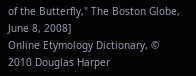of the Butterfly," The Boston Globe, June 8, 2008]
Online Etymology Dictionary, © 2010 Douglas Harper